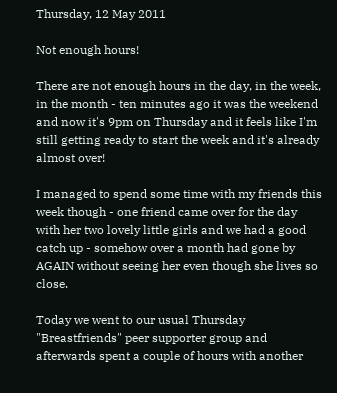Thursday, 12 May 2011

Not enough hours!

There are not enough hours in the day, in the week, in the month - ten minutes ago it was the weekend and now it's 9pm on Thursday and it feels like I'm still getting ready to start the week and it's already almost over!

I managed to spend some time with my friends this week though - one friend came over for the day with her two lovely little girls and we had a good catch up - somehow over a month had gone by AGAIN without seeing her even though she lives so close.

Today we went to our usual Thursday "Breastfriends" peer supporter group and afterwards spent a couple of hours with another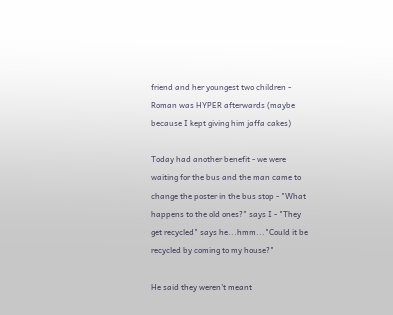friend and her youngest two children - Roman was HYPER afterwards (maybe because I kept giving him jaffa cakes)

Today had another benefit - we were waiting for the bus and the man came to change the poster in the bus stop - "What happens to the old ones?" says I - "They get recycled" says he...hmm..."Could it be recycled by coming to my house?"

He said they weren't meant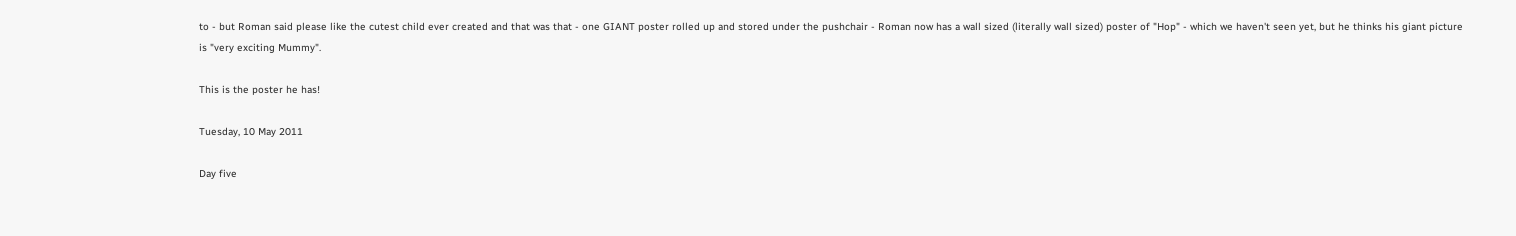to - but Roman said please like the cutest child ever created and that was that - one GIANT poster rolled up and stored under the pushchair - Roman now has a wall sized (literally wall sized) poster of "Hop" - which we haven't seen yet, but he thinks his giant picture is "very exciting Mummy".

This is the poster he has!

Tuesday, 10 May 2011

Day five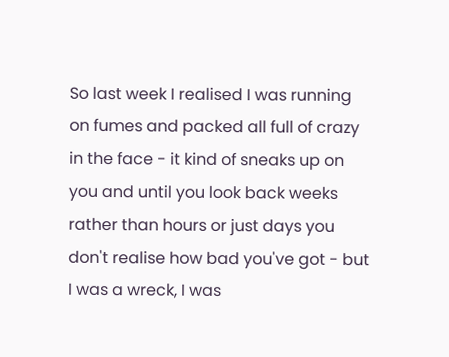So last week I realised I was running on fumes and packed all full of crazy in the face - it kind of sneaks up on you and until you look back weeks rather than hours or just days you don't realise how bad you've got - but I was a wreck, I was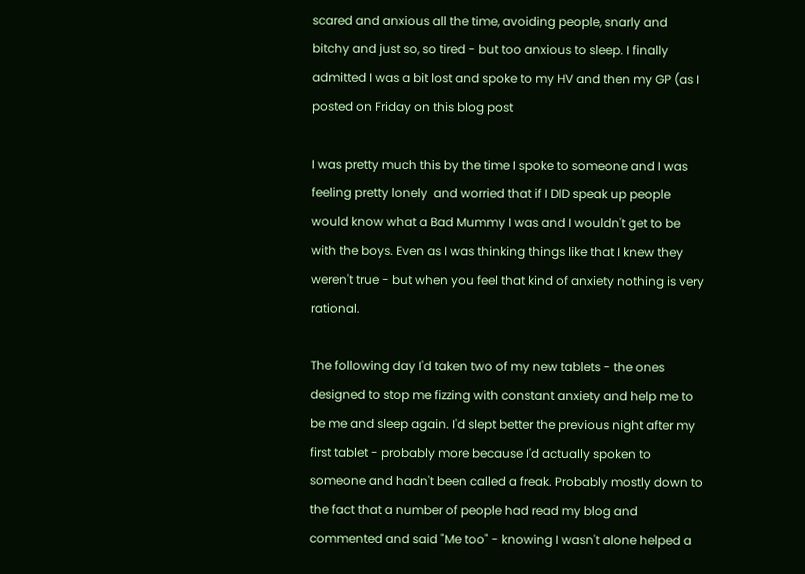scared and anxious all the time, avoiding people, snarly and bitchy and just so, so tired - but too anxious to sleep. I finally admitted I was a bit lost and spoke to my HV and then my GP (as I posted on Friday on this blog post

I was pretty much this by the time I spoke to someone and I was feeling pretty lonely  and worried that if I DID speak up people would know what a Bad Mummy I was and I wouldn't get to be with the boys. Even as I was thinking things like that I knew they weren't true - but when you feel that kind of anxiety nothing is very rational.

The following day I'd taken two of my new tablets - the ones designed to stop me fizzing with constant anxiety and help me to be me and sleep again. I'd slept better the previous night after my first tablet - probably more because I'd actually spoken to someone and hadn't been called a freak. Probably mostly down to the fact that a number of people had read my blog and commented and said "Me too" - knowing I wasn't alone helped a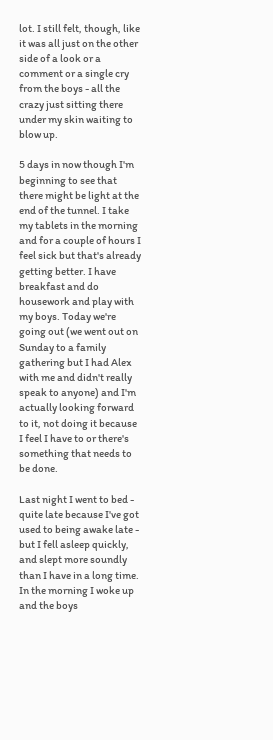lot. I still felt, though, like it was all just on the other side of a look or a comment or a single cry from the boys - all the crazy just sitting there under my skin waiting to blow up.

5 days in now though I'm beginning to see that there might be light at the end of the tunnel. I take my tablets in the morning and for a couple of hours I feel sick but that's already getting better. I have breakfast and do housework and play with my boys. Today we're going out (we went out on Sunday to a family gathering but I had Alex with me and didn't really speak to anyone) and I'm actually looking forward to it, not doing it because I feel I have to or there's something that needs to be done.

Last night I went to bed - quite late because I've got used to being awake late - but I fell asleep quickly, and slept more soundly than I have in a long time. In the morning I woke up and the boys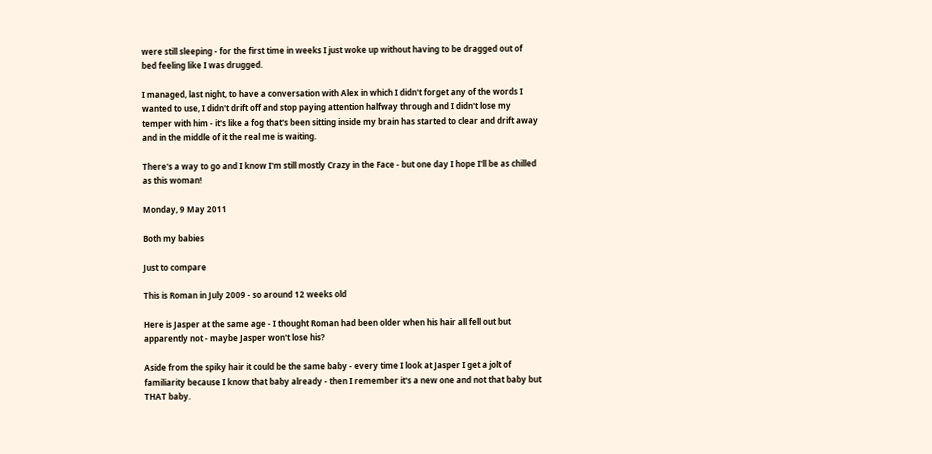were still sleeping - for the first time in weeks I just woke up without having to be dragged out of bed feeling like I was drugged.

I managed, last night, to have a conversation with Alex in which I didn't forget any of the words I wanted to use, I didn't drift off and stop paying attention halfway through and I didn't lose my temper with him - it's like a fog that's been sitting inside my brain has started to clear and drift away and in the middle of it the real me is waiting.

There's a way to go and I know I'm still mostly Crazy in the Face - but one day I hope I'll be as chilled as this woman!

Monday, 9 May 2011

Both my babies

Just to compare

This is Roman in July 2009 - so around 12 weeks old

Here is Jasper at the same age - I thought Roman had been older when his hair all fell out but apparently not - maybe Jasper won't lose his?

Aside from the spiky hair it could be the same baby - every time I look at Jasper I get a jolt of familiarity because I know that baby already - then I remember it's a new one and not that baby but THAT baby.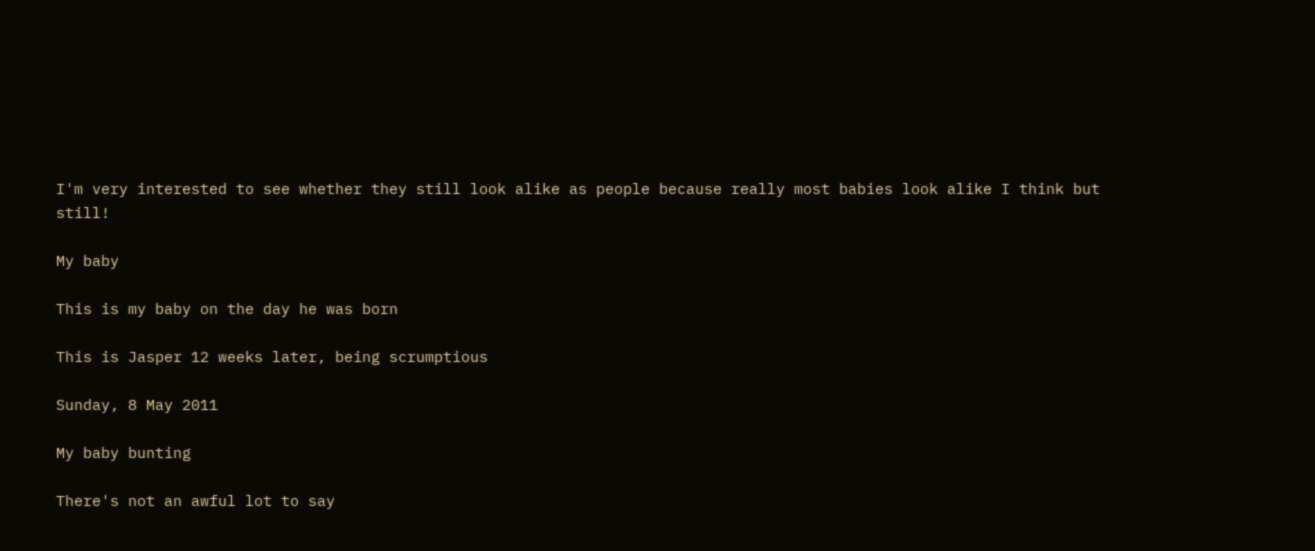I'm very interested to see whether they still look alike as people because really most babies look alike I think but still!

My baby

This is my baby on the day he was born

This is Jasper 12 weeks later, being scrumptious

Sunday, 8 May 2011

My baby bunting

There's not an awful lot to say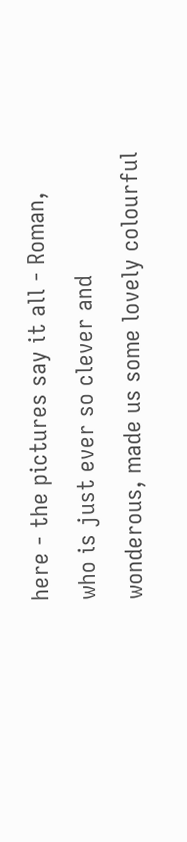here - the pictures say it all - Roman, who is just ever so clever and wonderous, made us some lovely colourful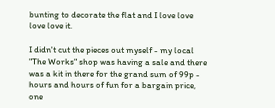bunting to decorate the flat and I love love love love it.

I didn't cut the pieces out myself - my local "The Works" shop was having a sale and there was a kit in there for the grand sum of 99p - hours and hours of fun for a bargain price, one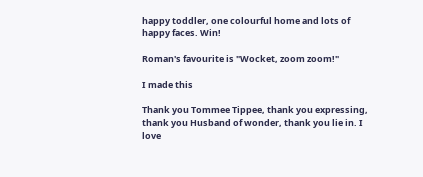happy toddler, one colourful home and lots of happy faces. Win!

Roman's favourite is "Wocket, zoom zoom!"

I made this

Thank you Tommee Tippee, thank you expressing, thank you Husband of wonder, thank you lie in. I love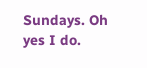Sundays. Oh yes I do.